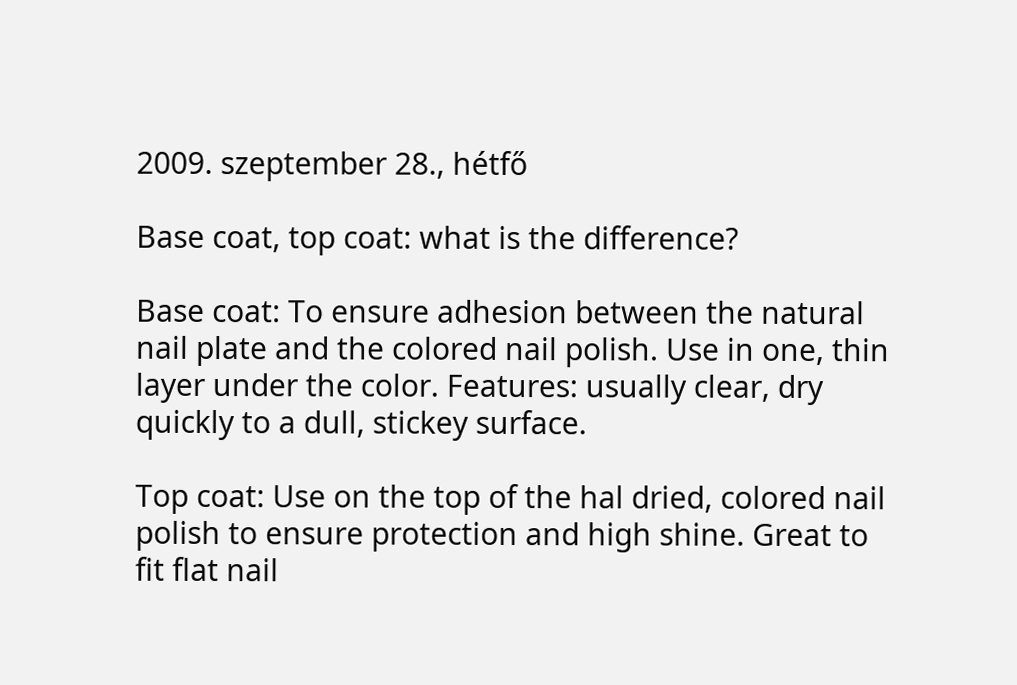2009. szeptember 28., hétfő

Base coat, top coat: what is the difference?

Base coat: To ensure adhesion between the natural nail plate and the colored nail polish. Use in one, thin layer under the color. Features: usually clear, dry quickly to a dull, stickey surface.

Top coat: Use on the top of the hal dried, colored nail polish to ensure protection and high shine. Great to fit flat nail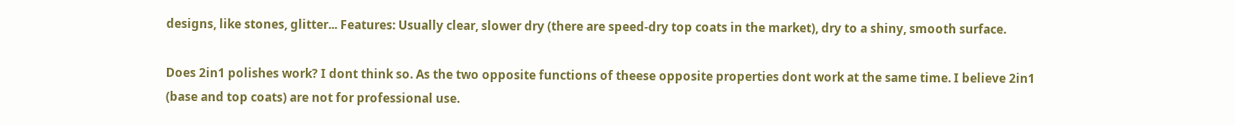designs, like stones, glitter... Features: Usually clear, slower dry (there are speed-dry top coats in the market), dry to a shiny, smooth surface.

Does 2in1 polishes work? I dont think so. As the two opposite functions of theese opposite properties dont work at the same time. I believe 2in1 (base and top coats) are not for professional use.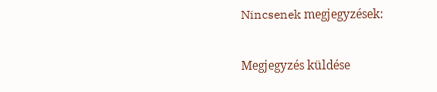Nincsenek megjegyzések:

Megjegyzés küldése